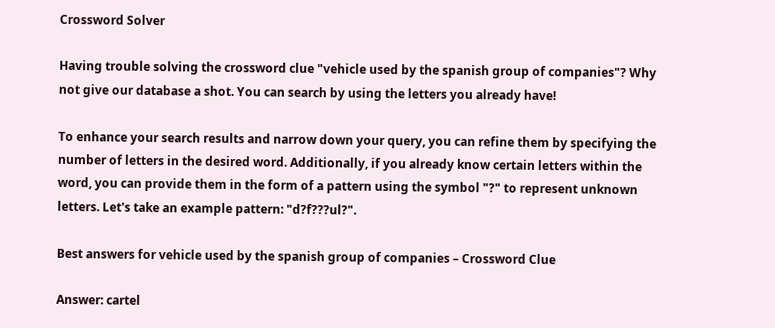Crossword Solver

Having trouble solving the crossword clue "vehicle used by the spanish group of companies"? Why not give our database a shot. You can search by using the letters you already have!

To enhance your search results and narrow down your query, you can refine them by specifying the number of letters in the desired word. Additionally, if you already know certain letters within the word, you can provide them in the form of a pattern using the symbol "?" to represent unknown letters. Let's take an example pattern: "d?f???ul?".

Best answers for vehicle used by the spanish group of companies – Crossword Clue

Answer: cartel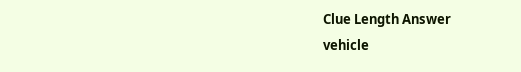Clue Length Answer
vehicle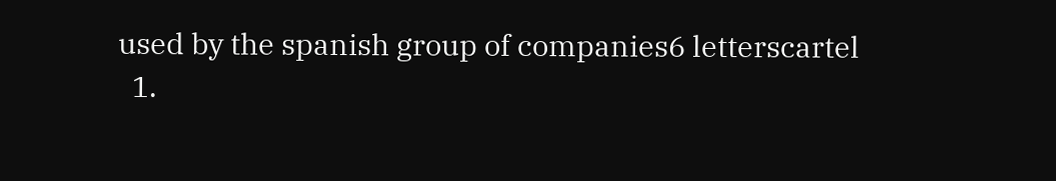used by the spanish group of companies6 letterscartel
  1.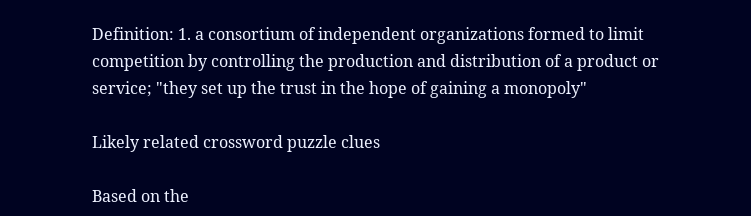Definition: 1. a consortium of independent organizations formed to limit competition by controlling the production and distribution of a product or service; "they set up the trust in the hope of gaining a monopoly"

Likely related crossword puzzle clues

Based on the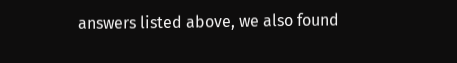answers listed above, we also found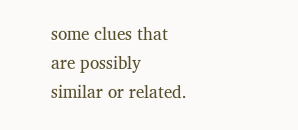some clues that are possibly similar or related.